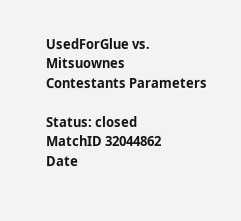UsedForGlue vs. Mitsuownes
Contestants Parameters

Status: closed
MatchID 32044862
Date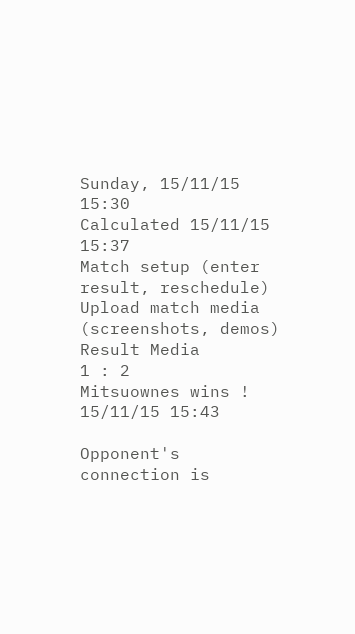Sunday, 15/11/15 15:30
Calculated 15/11/15 15:37
Match setup (enter result, reschedule)
Upload match media (screenshots, demos)
Result Media
1 : 2
Mitsuownes wins !
15/11/15 15:43

Opponent's connection is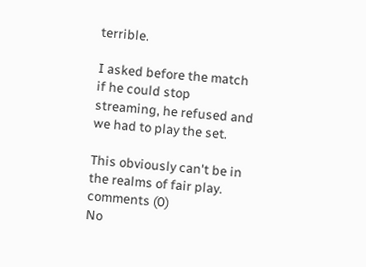terrible.

I asked before the match if he could stop streaming, he refused and we had to play the set.

This obviously can't be in the realms of fair play.
comments (0)
No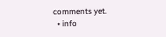comments yet.
  • info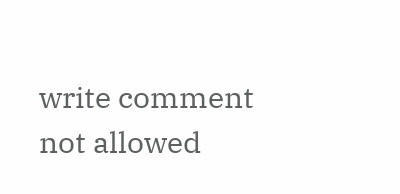write comment not allowed